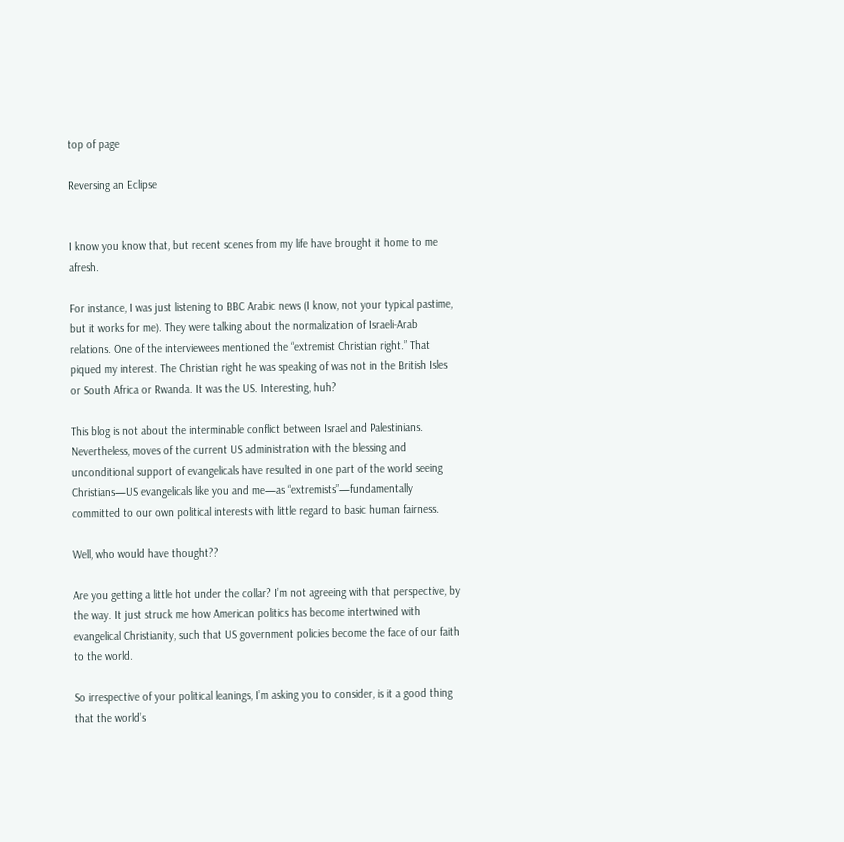top of page

Reversing an Eclipse


I know you know that, but recent scenes from my life have brought it home to me afresh.

For instance, I was just listening to BBC Arabic news (I know, not your typical pastime, but it works for me). They were talking about the normalization of Israeli-Arab relations. One of the interviewees mentioned the “extremist Christian right.” That piqued my interest. The Christian right he was speaking of was not in the British Isles or South Africa or Rwanda. It was the US. Interesting, huh?

This blog is not about the interminable conflict between Israel and Palestinians. Nevertheless, moves of the current US administration with the blessing and unconditional support of evangelicals have resulted in one part of the world seeing Christians—US evangelicals like you and me—as “extremists”—fundamentally committed to our own political interests with little regard to basic human fairness.

Well, who would have thought??

Are you getting a little hot under the collar? I’m not agreeing with that perspective, by the way. It just struck me how American politics has become intertwined with evangelical Christianity, such that US government policies become the face of our faith to the world.

So irrespective of your political leanings, I’m asking you to consider, is it a good thing that the world’s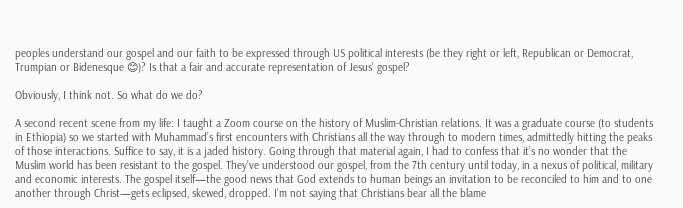peoples understand our gospel and our faith to be expressed through US political interests (be they right or left, Republican or Democrat, Trumpian or Bidenesque 😊)? Is that a fair and accurate representation of Jesus’ gospel?

Obviously, I think not. So what do we do?

A second recent scene from my life: I taught a Zoom course on the history of Muslim-Christian relations. It was a graduate course (to students in Ethiopia) so we started with Muhammad’s first encounters with Christians all the way through to modern times, admittedly hitting the peaks of those interactions. Suffice to say, it is a jaded history. Going through that material again, I had to confess that it’s no wonder that the Muslim world has been resistant to the gospel. They’ve understood our gospel, from the 7th century until today, in a nexus of political, military and economic interests. The gospel itself—the good news that God extends to human beings an invitation to be reconciled to him and to one another through Christ—gets eclipsed, skewed, dropped. I’m not saying that Christians bear all the blame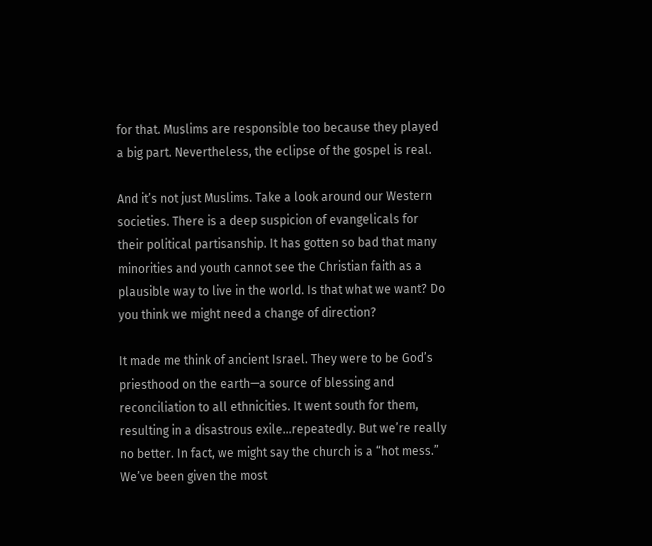for that. Muslims are responsible too because they played a big part. Nevertheless, the eclipse of the gospel is real.

And it’s not just Muslims. Take a look around our Western societies. There is a deep suspicion of evangelicals for their political partisanship. It has gotten so bad that many minorities and youth cannot see the Christian faith as a plausible way to live in the world. Is that what we want? Do you think we might need a change of direction?

It made me think of ancient Israel. They were to be God’s priesthood on the earth—a source of blessing and reconciliation to all ethnicities. It went south for them, resulting in a disastrous exile…repeatedly. But we’re really no better. In fact, we might say the church is a “hot mess.” We’ve been given the most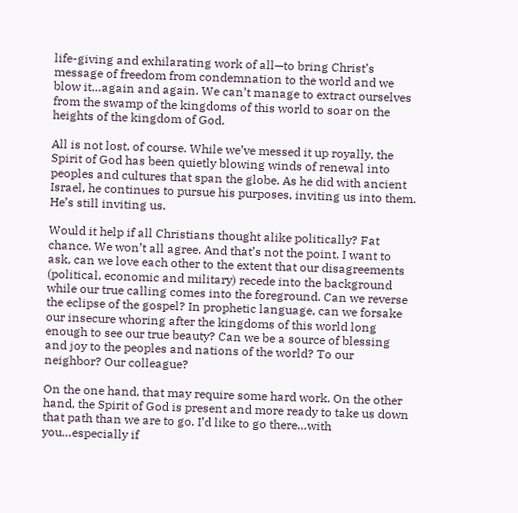life-giving and exhilarating work of all—to bring Christ’s message of freedom from condemnation to the world and we blow it…again and again. We can’t manage to extract ourselves from the swamp of the kingdoms of this world to soar on the heights of the kingdom of God.

All is not lost, of course. While we’ve messed it up royally, the Spirit of God has been quietly blowing winds of renewal into peoples and cultures that span the globe. As he did with ancient Israel, he continues to pursue his purposes, inviting us into them. He’s still inviting us.

Would it help if all Christians thought alike politically? Fat chance. We won’t all agree. And that’s not the point. I want to ask, can we love each other to the extent that our disagreements (political, economic and military) recede into the background while our true calling comes into the foreground. Can we reverse the eclipse of the gospel? In prophetic language, can we forsake our insecure whoring after the kingdoms of this world long enough to see our true beauty? Can we be a source of blessing and joy to the peoples and nations of the world? To our neighbor? Our colleague?

On the one hand, that may require some hard work. On the other hand, the Spirit of God is present and more ready to take us down that path than we are to go. I’d like to go there…with you…especially if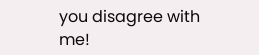you disagree with me!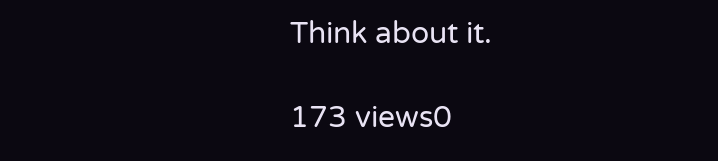Think about it.

173 views0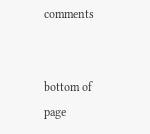comments


bottom of page